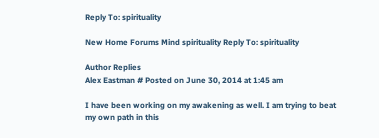Reply To: spirituality

New Home Forums Mind spirituality Reply To: spirituality

Author Replies
Alex Eastman # Posted on June 30, 2014 at 1:45 am

I have been working on my awakening as well. I am trying to beat my own path in this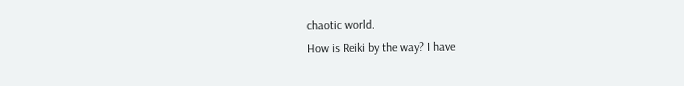chaotic world.
How is Reiki by the way? I have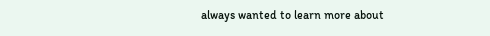always wanted to learn more about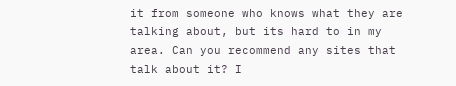it from someone who knows what they are talking about, but its hard to in my area. Can you recommend any sites that talk about it? I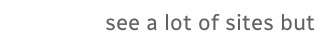see a lot of sites but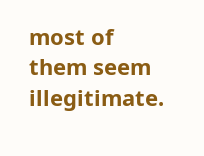most of them seem illegitimate.